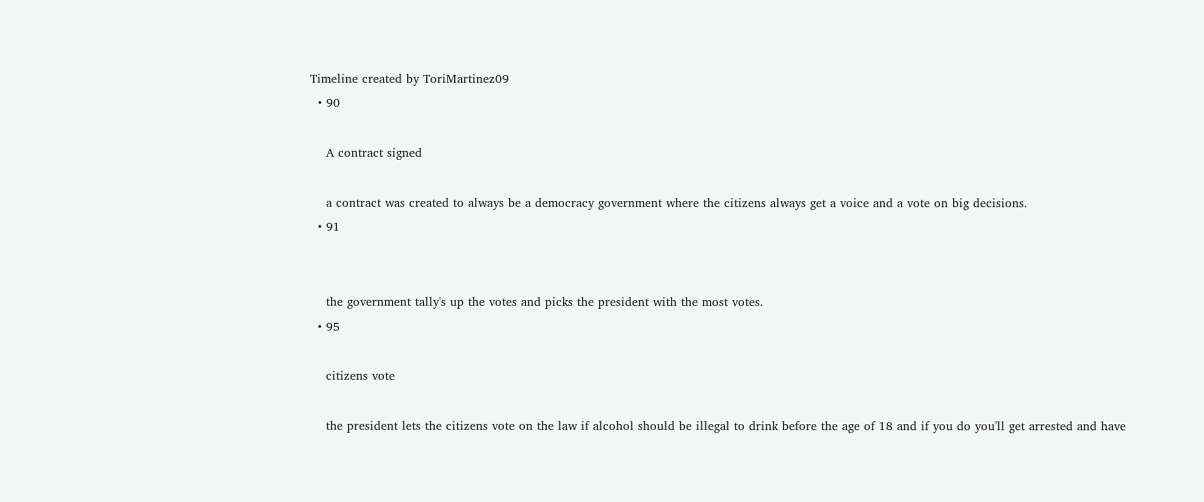Timeline created by ToriMartinez09
  • 90

    A contract signed

    a contract was created to always be a democracy government where the citizens always get a voice and a vote on big decisions.
  • 91


    the government tally's up the votes and picks the president with the most votes.
  • 95

    citizens vote

    the president lets the citizens vote on the law if alcohol should be illegal to drink before the age of 18 and if you do you'll get arrested and have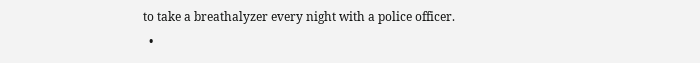to take a breathalyzer every night with a police officer.
  •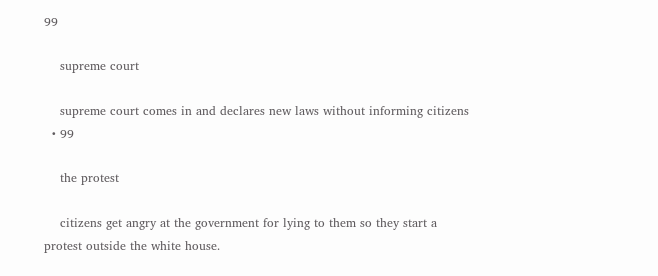99

    supreme court

    supreme court comes in and declares new laws without informing citizens
  • 99

    the protest

    citizens get angry at the government for lying to them so they start a protest outside the white house.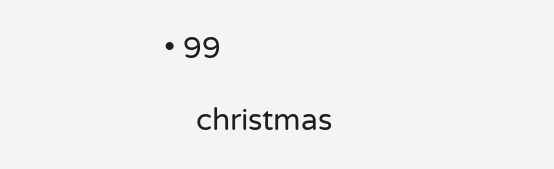• 99

    christmas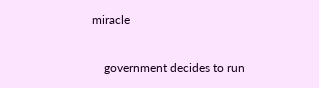miracle

    government decides to run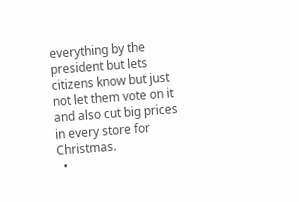everything by the president but lets citizens know but just not let them vote on it and also cut big prices in every store for Christmas.
  •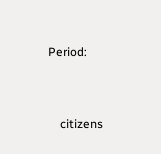Period:


    citizens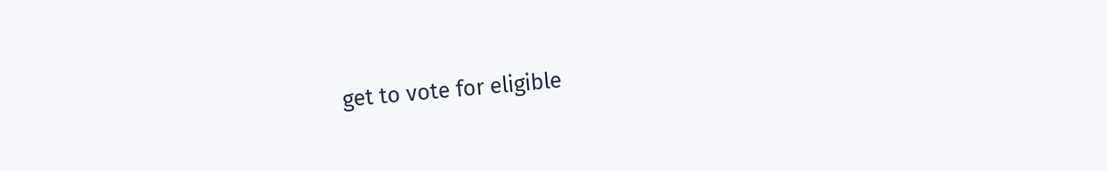get to vote for eligible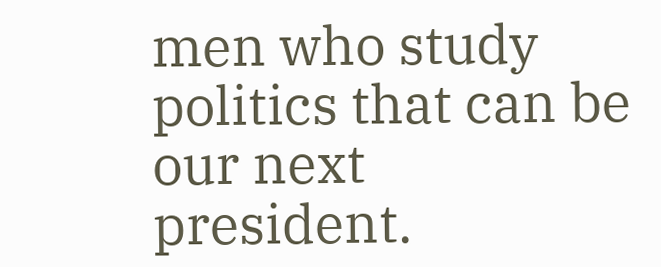men who study politics that can be our next president.